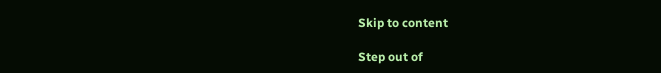Skip to content

Step out of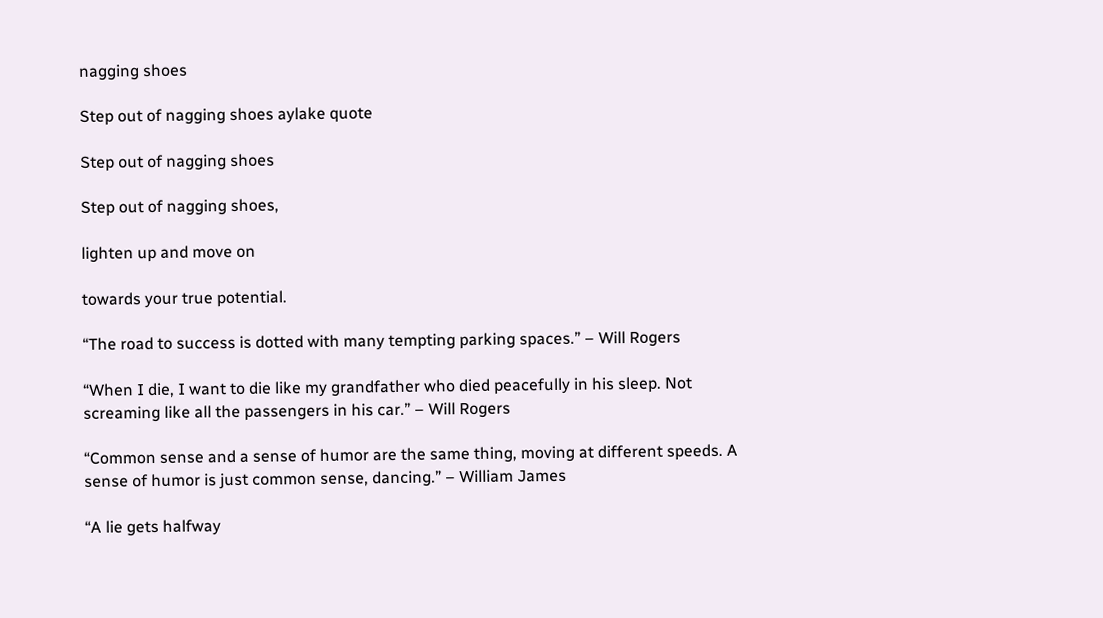nagging shoes

Step out of nagging shoes aylake quote

Step out of nagging shoes

Step out of nagging shoes,

lighten up and move on

towards your true potential.

“The road to success is dotted with many tempting parking spaces.” – Will Rogers

“When I die, I want to die like my grandfather who died peacefully in his sleep. Not screaming like all the passengers in his car.” – Will Rogers

“Common sense and a sense of humor are the same thing, moving at different speeds. A sense of humor is just common sense, dancing.” – William James

“A lie gets halfway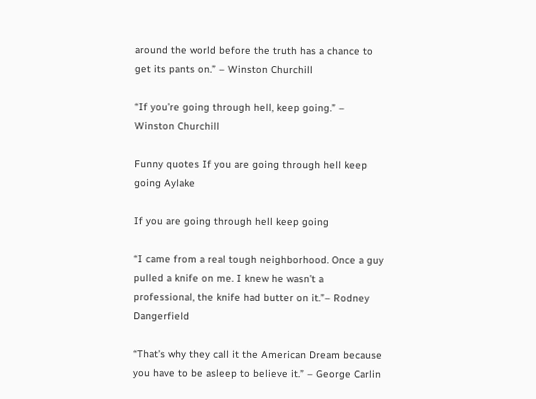around the world before the truth has a chance to get its pants on.” – Winston Churchill

“If you’re going through hell, keep going.” – Winston Churchill

Funny quotes If you are going through hell keep going Aylake

If you are going through hell keep going

“I came from a real tough neighborhood. Once a guy pulled a knife on me. I knew he wasn’t a professional, the knife had butter on it.”– Rodney Dangerfield

“That’s why they call it the American Dream because you have to be asleep to believe it.” – George Carlin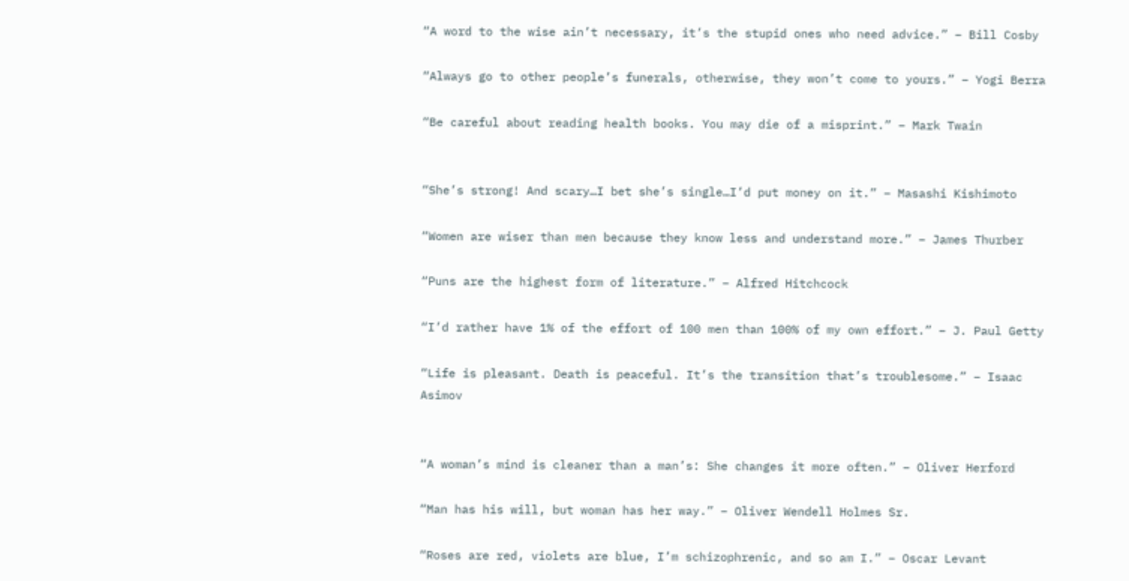“A word to the wise ain’t necessary, it’s the stupid ones who need advice.” – Bill Cosby

“Always go to other people’s funerals, otherwise, they won’t come to yours.” – Yogi Berra

“Be careful about reading health books. You may die of a misprint.” – Mark Twain


“She’s strong! And scary…I bet she’s single…I’d put money on it.” – Masashi Kishimoto

“Women are wiser than men because they know less and understand more.” – James Thurber

“Puns are the highest form of literature.” – Alfred Hitchcock

“I’d rather have 1% of the effort of 100 men than 100% of my own effort.” – J. Paul Getty

“Life is pleasant. Death is peaceful. It’s the transition that’s troublesome.” – Isaac Asimov


“A woman’s mind is cleaner than a man’s: She changes it more often.” – Oliver Herford

“Man has his will, but woman has her way.” – Oliver Wendell Holmes Sr.

“Roses are red, violets are blue, I’m schizophrenic, and so am I.” – Oscar Levant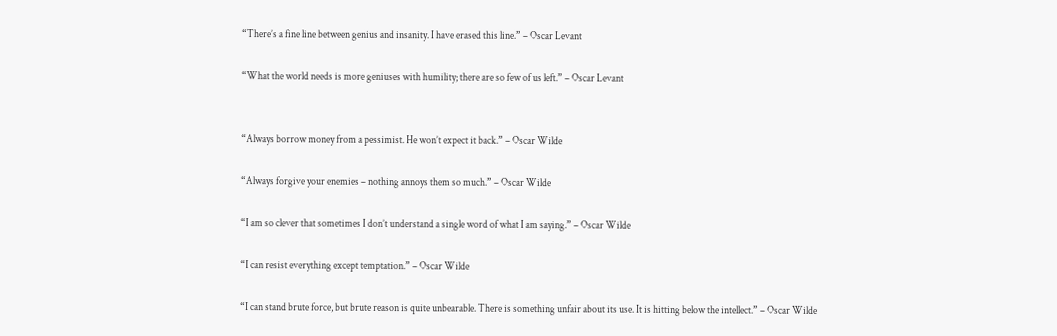“There’s a fine line between genius and insanity. I have erased this line.” – Oscar Levant

“What the world needs is more geniuses with humility; there are so few of us left.” – Oscar Levant


“Always borrow money from a pessimist. He won’t expect it back.” – Oscar Wilde

“Always forgive your enemies – nothing annoys them so much.” – Oscar Wilde

“I am so clever that sometimes I don’t understand a single word of what I am saying.” – Oscar Wilde

“I can resist everything except temptation.” – Oscar Wilde

“I can stand brute force, but brute reason is quite unbearable. There is something unfair about its use. It is hitting below the intellect.” – Oscar Wilde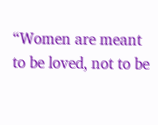“Women are meant to be loved, not to be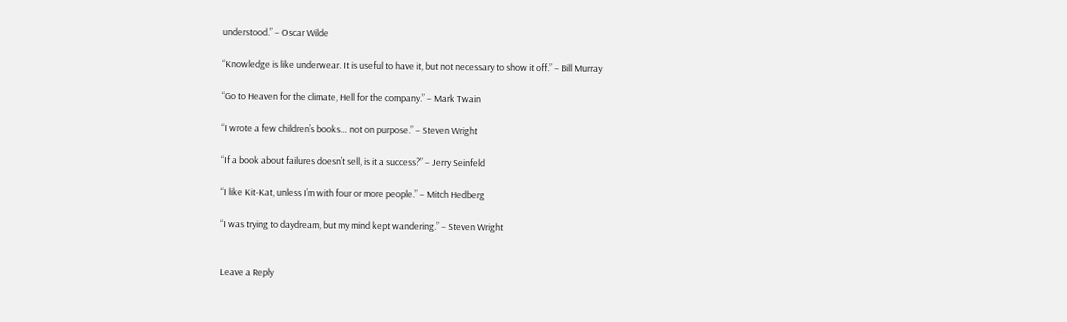understood.” – Oscar Wilde

“Knowledge is like underwear. It is useful to have it, but not necessary to show it off.” – Bill Murray

“Go to Heaven for the climate, Hell for the company.” – Mark Twain

“I wrote a few children’s books… not on purpose.” – Steven Wright

“If a book about failures doesn’t sell, is it a success?” – Jerry Seinfeld

“I like Kit-Kat, unless I’m with four or more people.” – Mitch Hedberg

“I was trying to daydream, but my mind kept wandering.” – Steven Wright


Leave a Reply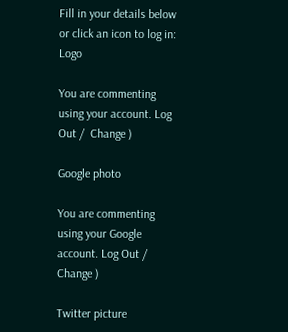Fill in your details below or click an icon to log in: Logo

You are commenting using your account. Log Out /  Change )

Google photo

You are commenting using your Google account. Log Out /  Change )

Twitter picture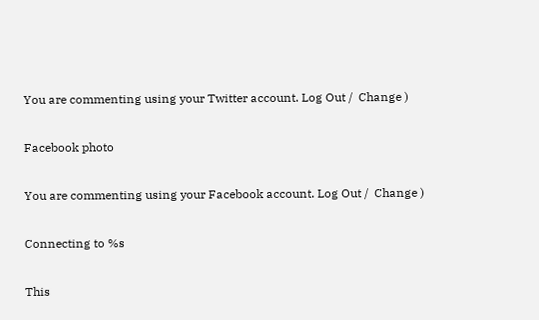You are commenting using your Twitter account. Log Out /  Change )

Facebook photo

You are commenting using your Facebook account. Log Out /  Change )

Connecting to %s

This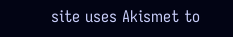site uses Akismet to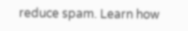reduce spam. Learn how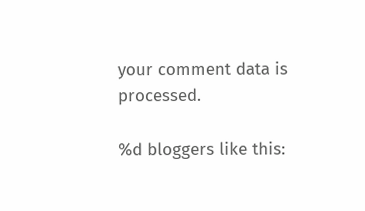your comment data is processed.

%d bloggers like this: